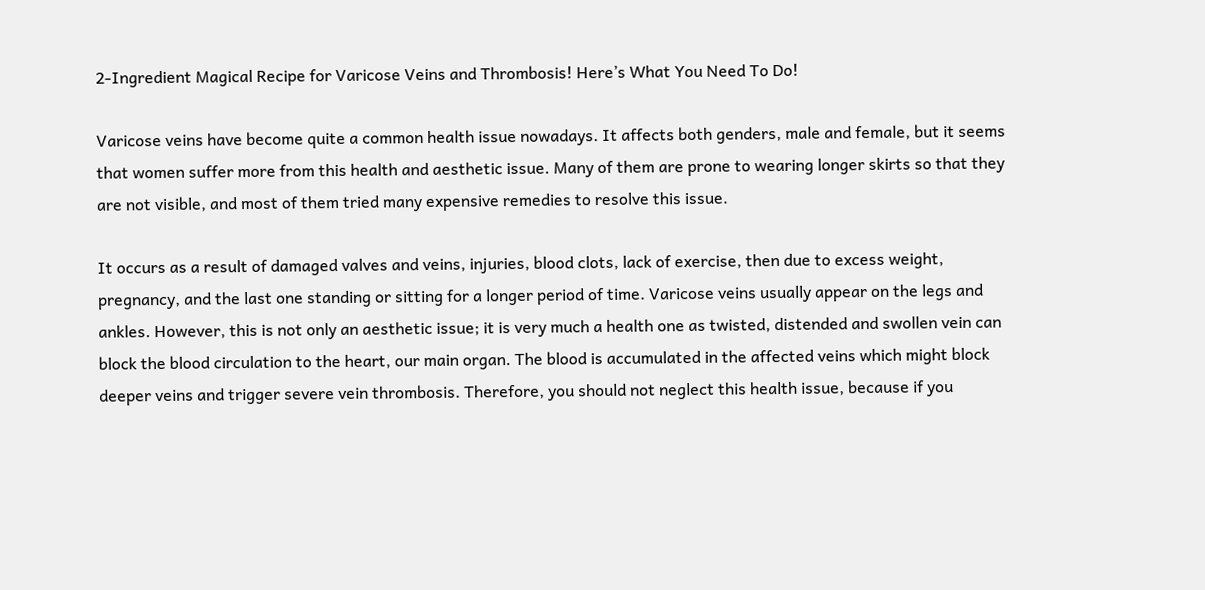2-Ingredient Magical Recipe for Varicose Veins and Thrombosis! Here’s What You Need To Do!

Varicose veins have become quite a common health issue nowadays. It affects both genders, male and female, but it seems that women suffer more from this health and aesthetic issue. Many of them are prone to wearing longer skirts so that they are not visible, and most of them tried many expensive remedies to resolve this issue.

It occurs as a result of damaged valves and veins, injuries, blood clots, lack of exercise, then due to excess weight, pregnancy, and the last one standing or sitting for a longer period of time. Varicose veins usually appear on the legs and ankles. However, this is not only an aesthetic issue; it is very much a health one as twisted, distended and swollen vein can block the blood circulation to the heart, our main organ. The blood is accumulated in the affected veins which might block deeper veins and trigger severe vein thrombosis. Therefore, you should not neglect this health issue, because if you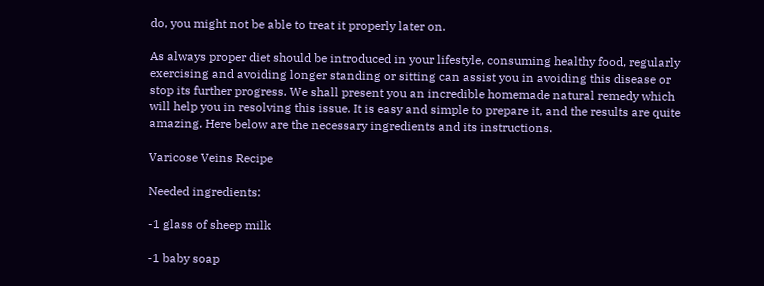do, you might not be able to treat it properly later on.

As always proper diet should be introduced in your lifestyle, consuming healthy food, regularly exercising and avoiding longer standing or sitting can assist you in avoiding this disease or stop its further progress. We shall present you an incredible homemade natural remedy which will help you in resolving this issue. It is easy and simple to prepare it, and the results are quite amazing. Here below are the necessary ingredients and its instructions.

Varicose Veins Recipe

Needed ingredients:

-1 glass of sheep milk

-1 baby soap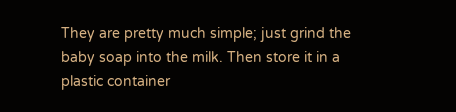They are pretty much simple; just grind the baby soap into the milk. Then store it in a plastic container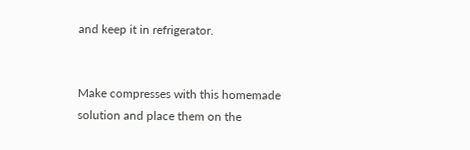and keep it in refrigerator.


Make compresses with this homemade solution and place them on the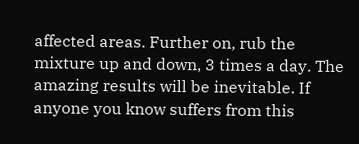affected areas. Further on, rub the mixture up and down, 3 times a day. The amazing results will be inevitable. If anyone you know suffers from this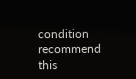condition recommend this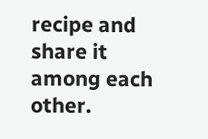recipe and share it among each other.